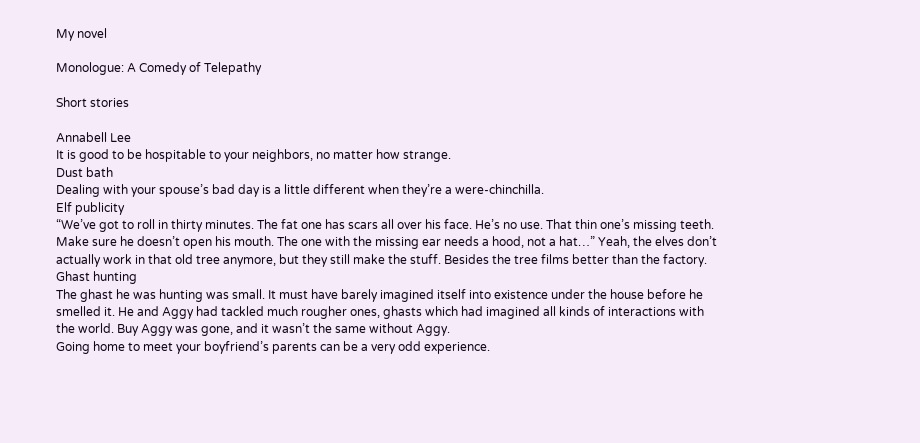My novel

Monologue: A Comedy of Telepathy

Short stories

Annabell Lee
It is good to be hospitable to your neighbors, no matter how strange.
Dust bath
Dealing with your spouse’s bad day is a little different when they’re a were-chinchilla.
Elf publicity
“We’ve got to roll in thirty minutes. The fat one has scars all over his face. He’s no use. That thin one’s missing teeth. Make sure he doesn’t open his mouth. The one with the missing ear needs a hood, not a hat…” Yeah, the elves don’t actually work in that old tree anymore, but they still make the stuff. Besides the tree films better than the factory.
Ghast hunting
The ghast he was hunting was small. It must have barely imagined itself into existence under the house before he smelled it. He and Aggy had tackled much rougher ones, ghasts which had imagined all kinds of interactions with the world. Buy Aggy was gone, and it wasn’t the same without Aggy.
Going home to meet your boyfriend’s parents can be a very odd experience.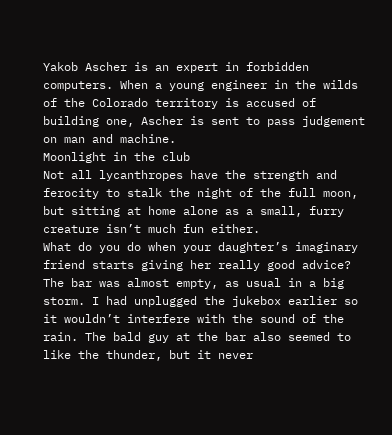Yakob Ascher is an expert in forbidden computers. When a young engineer in the wilds of the Colorado territory is accused of building one, Ascher is sent to pass judgement on man and machine.
Moonlight in the club
Not all lycanthropes have the strength and ferocity to stalk the night of the full moon, but sitting at home alone as a small, furry creature isn’t much fun either.
What do you do when your daughter’s imaginary friend starts giving her really good advice?
The bar was almost empty, as usual in a big storm. I had unplugged the jukebox earlier so it wouldn’t interfere with the sound of the rain. The bald guy at the bar also seemed to like the thunder, but it never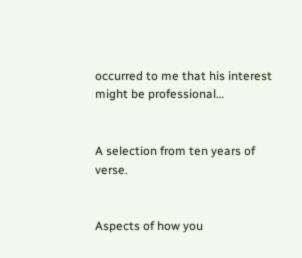occurred to me that his interest might be professional…


A selection from ten years of verse.


Aspects of how you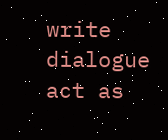write dialogue act as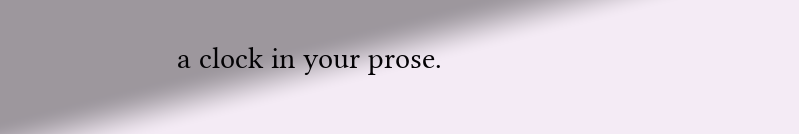a clock in your prose.